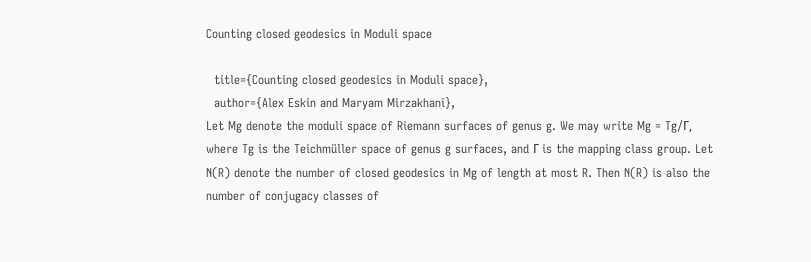Counting closed geodesics in Moduli space

  title={Counting closed geodesics in Moduli space},
  author={Alex Eskin and Maryam Mirzakhani},
Let Mg denote the moduli space of Riemann surfaces of genus g. We may write Mg = Tg/Γ, where Tg is the Teichmüller space of genus g surfaces, and Γ is the mapping class group. Let N(R) denote the number of closed geodesics in Mg of length at most R. Then N(R) is also the number of conjugacy classes of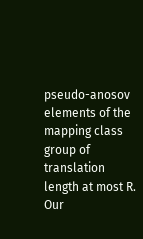pseudo-anosov elements of the mapping class group of translation length at most R. Our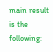main result is the following: